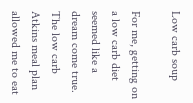Low carb soup

For me, getting on a low carb diet seemed like a dream come true. The low carb Atkins meal plan allowed me to eat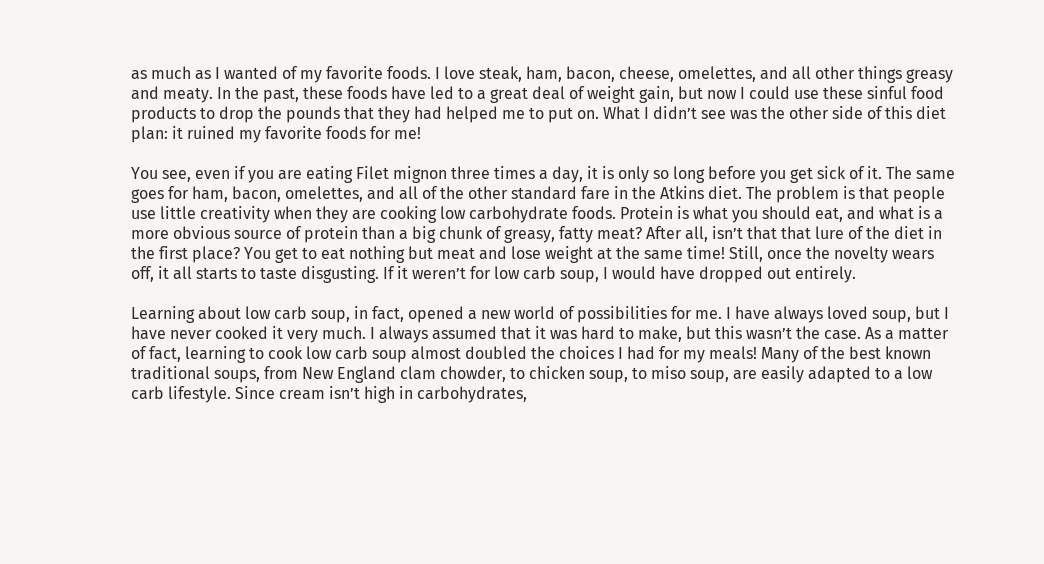as much as I wanted of my favorite foods. I love steak, ham, bacon, cheese, omelettes, and all other things greasy and meaty. In the past, these foods have led to a great deal of weight gain, but now I could use these sinful food products to drop the pounds that they had helped me to put on. What I didn’t see was the other side of this diet plan: it ruined my favorite foods for me!

You see, even if you are eating Filet mignon three times a day, it is only so long before you get sick of it. The same goes for ham, bacon, omelettes, and all of the other standard fare in the Atkins diet. The problem is that people use little creativity when they are cooking low carbohydrate foods. Protein is what you should eat, and what is a more obvious source of protein than a big chunk of greasy, fatty meat? After all, isn’t that that lure of the diet in the first place? You get to eat nothing but meat and lose weight at the same time! Still, once the novelty wears off, it all starts to taste disgusting. If it weren’t for low carb soup, I would have dropped out entirely.

Learning about low carb soup, in fact, opened a new world of possibilities for me. I have always loved soup, but I have never cooked it very much. I always assumed that it was hard to make, but this wasn’t the case. As a matter of fact, learning to cook low carb soup almost doubled the choices I had for my meals! Many of the best known traditional soups, from New England clam chowder, to chicken soup, to miso soup, are easily adapted to a low carb lifestyle. Since cream isn’t high in carbohydrates,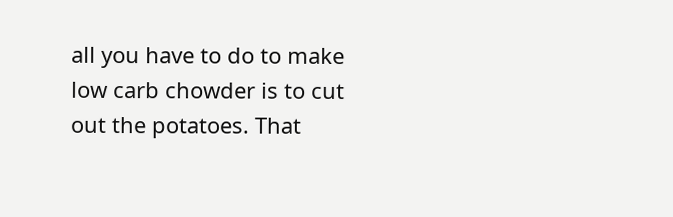all you have to do to make low carb chowder is to cut out the potatoes. That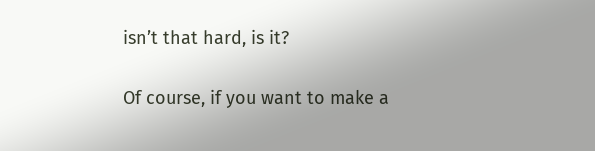isn’t that hard, is it?

Of course, if you want to make a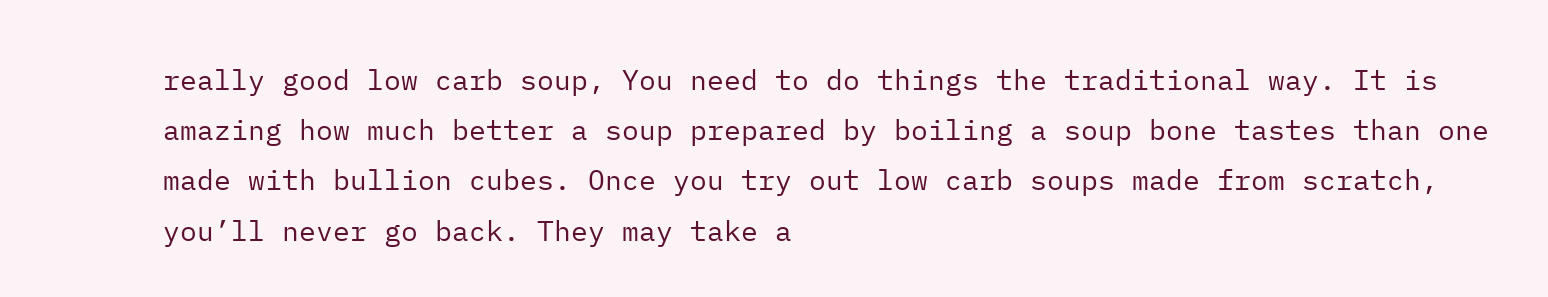really good low carb soup, You need to do things the traditional way. It is amazing how much better a soup prepared by boiling a soup bone tastes than one made with bullion cubes. Once you try out low carb soups made from scratch, you’ll never go back. They may take a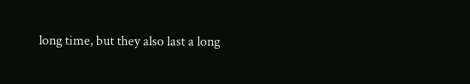long time, but they also last a long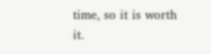time, so it is worth it.